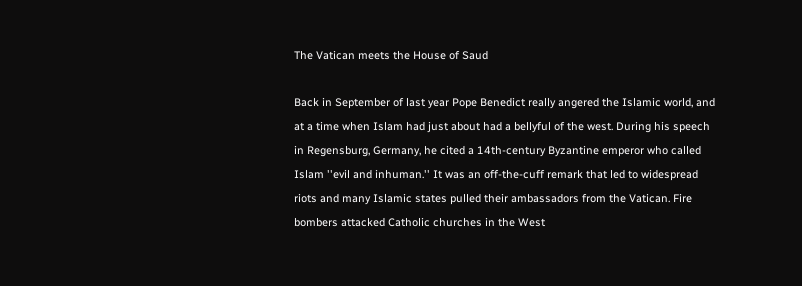The Vatican meets the House of Saud

Back in September of last year Pope Benedict really angered the Islamic world, and at a time when Islam had just about had a bellyful of the west. During his speech in Regensburg, Germany, he cited a 14th-century Byzantine emperor who called Islam ''evil and inhuman.'' It was an off-the-cuff remark that led to widespread riots and many Islamic states pulled their ambassadors from the Vatican. Fire bombers attacked Catholic churches in the West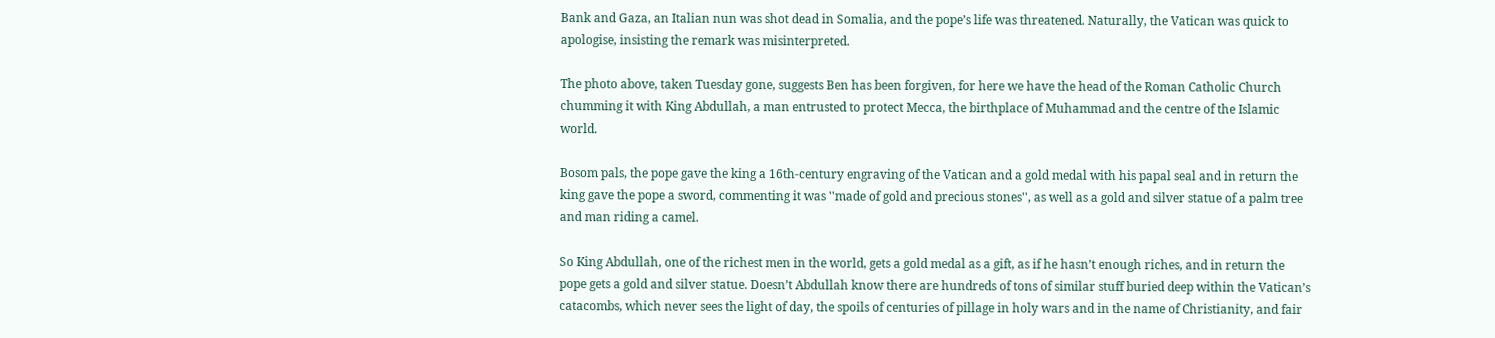Bank and Gaza, an Italian nun was shot dead in Somalia, and the pope’s life was threatened. Naturally, the Vatican was quick to apologise, insisting the remark was misinterpreted.

The photo above, taken Tuesday gone, suggests Ben has been forgiven, for here we have the head of the Roman Catholic Church chumming it with King Abdullah, a man entrusted to protect Mecca, the birthplace of Muhammad and the centre of the Islamic world.

Bosom pals, the pope gave the king a 16th-century engraving of the Vatican and a gold medal with his papal seal and in return the king gave the pope a sword, commenting it was ''made of gold and precious stones'', as well as a gold and silver statue of a palm tree and man riding a camel.

So King Abdullah, one of the richest men in the world, gets a gold medal as a gift, as if he hasn’t enough riches, and in return the pope gets a gold and silver statue. Doesn’t Abdullah know there are hundreds of tons of similar stuff buried deep within the Vatican’s catacombs, which never sees the light of day, the spoils of centuries of pillage in holy wars and in the name of Christianity, and fair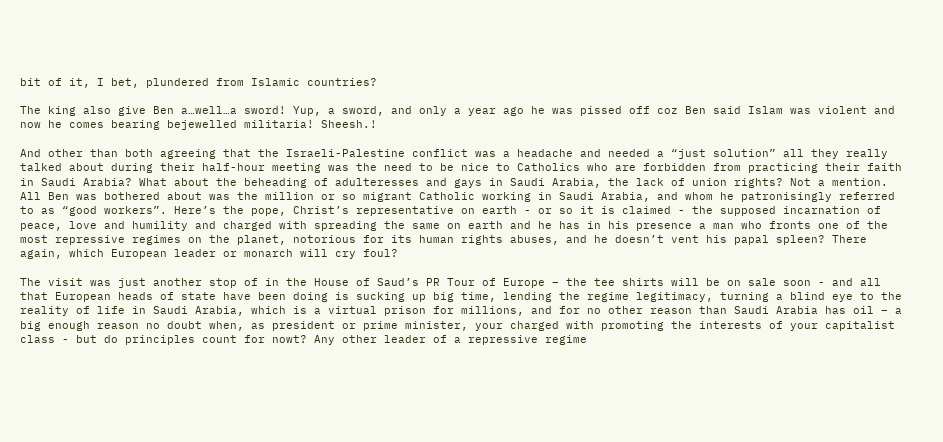bit of it, I bet, plundered from Islamic countries?

The king also give Ben a…well…a sword! Yup, a sword, and only a year ago he was pissed off coz Ben said Islam was violent and now he comes bearing bejewelled militaria! Sheesh.!

And other than both agreeing that the Israeli-Palestine conflict was a headache and needed a “just solution” all they really talked about during their half-hour meeting was the need to be nice to Catholics who are forbidden from practicing their faith in Saudi Arabia? What about the beheading of adulteresses and gays in Saudi Arabia, the lack of union rights? Not a mention. All Ben was bothered about was the million or so migrant Catholic working in Saudi Arabia, and whom he patronisingly referred to as “good workers”. Here’s the pope, Christ’s representative on earth - or so it is claimed - the supposed incarnation of peace, love and humility and charged with spreading the same on earth and he has in his presence a man who fronts one of the most repressive regimes on the planet, notorious for its human rights abuses, and he doesn’t vent his papal spleen? There again, which European leader or monarch will cry foul?

The visit was just another stop of in the House of Saud’s PR Tour of Europe – the tee shirts will be on sale soon - and all that European heads of state have been doing is sucking up big time, lending the regime legitimacy, turning a blind eye to the reality of life in Saudi Arabia, which is a virtual prison for millions, and for no other reason than Saudi Arabia has oil – a big enough reason no doubt when, as president or prime minister, your charged with promoting the interests of your capitalist class - but do principles count for nowt? Any other leader of a repressive regime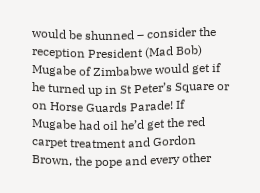would be shunned – consider the reception President (Mad Bob) Mugabe of Zimbabwe would get if he turned up in St Peter’s Square or on Horse Guards Parade! If Mugabe had oil he’d get the red carpet treatment and Gordon Brown, the pope and every other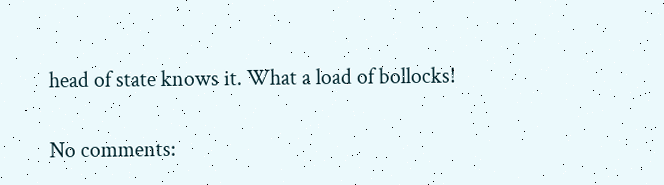head of state knows it. What a load of bollocks!

No comments: